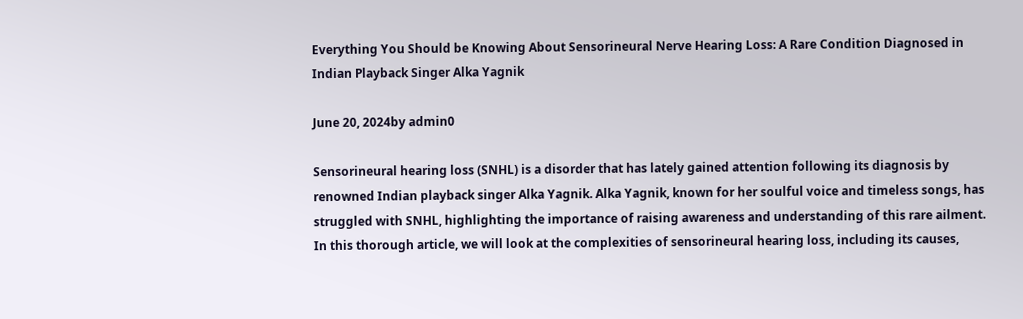Everything You Should be Knowing About Sensorineural Nerve Hearing Loss: A Rare Condition Diagnosed in Indian Playback Singer Alka Yagnik

June 20, 2024by admin0

Sensorineural hearing loss (SNHL) is a disorder that has lately gained attention following its diagnosis by renowned Indian playback singer Alka Yagnik. Alka Yagnik, known for her soulful voice and timeless songs, has struggled with SNHL, highlighting the importance of raising awareness and understanding of this rare ailment. In this thorough article, we will look at the complexities of sensorineural hearing loss, including its causes,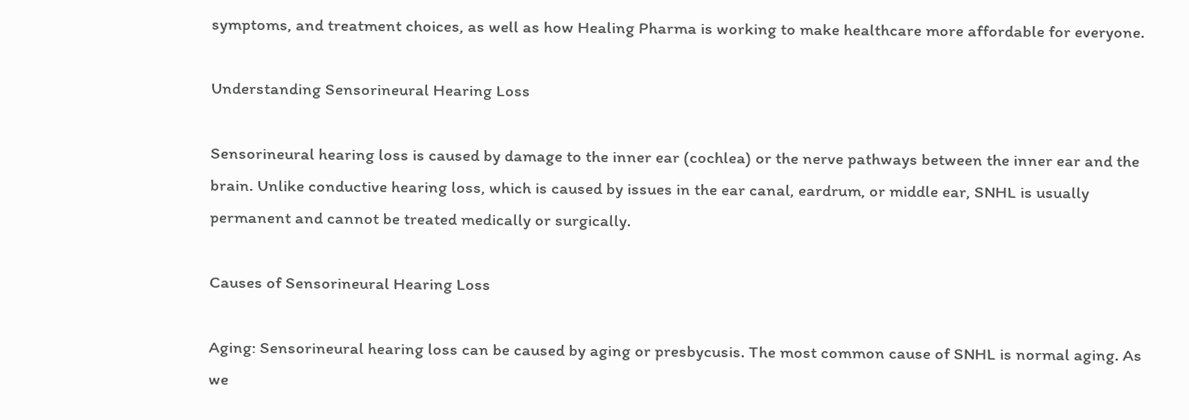symptoms, and treatment choices, as well as how Healing Pharma is working to make healthcare more affordable for everyone.

Understanding Sensorineural Hearing Loss

Sensorineural hearing loss is caused by damage to the inner ear (cochlea) or the nerve pathways between the inner ear and the brain. Unlike conductive hearing loss, which is caused by issues in the ear canal, eardrum, or middle ear, SNHL is usually permanent and cannot be treated medically or surgically.

Causes of Sensorineural Hearing Loss

Aging: Sensorineural hearing loss can be caused by aging or presbycusis. The most common cause of SNHL is normal aging. As we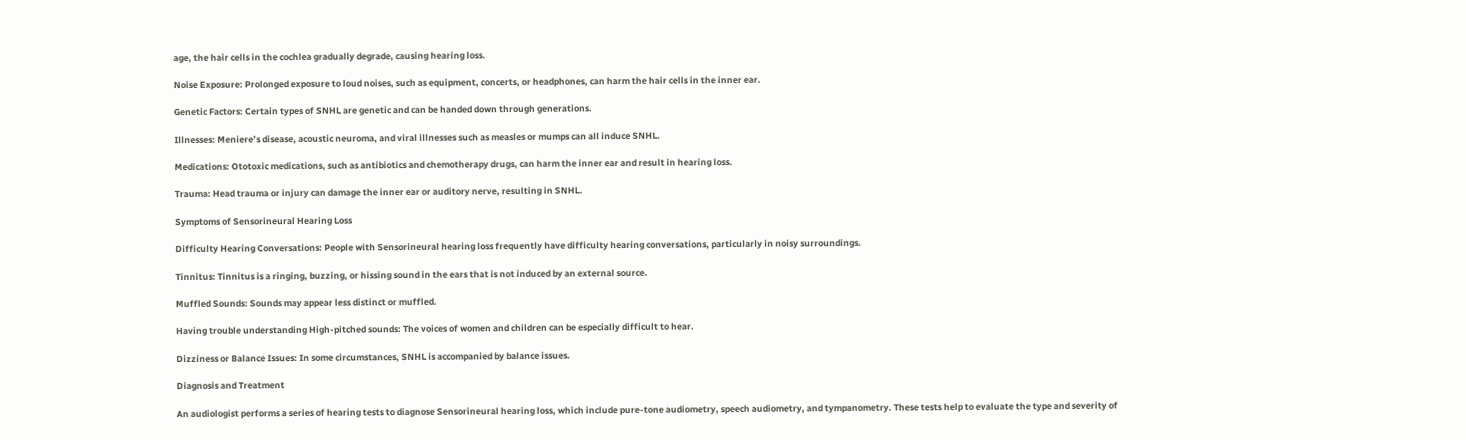age, the hair cells in the cochlea gradually degrade, causing hearing loss.

Noise Exposure: Prolonged exposure to loud noises, such as equipment, concerts, or headphones, can harm the hair cells in the inner ear.

Genetic Factors: Certain types of SNHL are genetic and can be handed down through generations.

Illnesses: Meniere’s disease, acoustic neuroma, and viral illnesses such as measles or mumps can all induce SNHL.

Medications: Ototoxic medications, such as antibiotics and chemotherapy drugs, can harm the inner ear and result in hearing loss.

Trauma: Head trauma or injury can damage the inner ear or auditory nerve, resulting in SNHL.

Symptoms of Sensorineural Hearing Loss

Difficulty Hearing Conversations: People with Sensorineural hearing loss frequently have difficulty hearing conversations, particularly in noisy surroundings.

Tinnitus: Tinnitus is a ringing, buzzing, or hissing sound in the ears that is not induced by an external source.

Muffled Sounds: Sounds may appear less distinct or muffled.

Having trouble understanding High-pitched sounds: The voices of women and children can be especially difficult to hear.

Dizziness or Balance Issues: In some circumstances, SNHL is accompanied by balance issues.

Diagnosis and Treatment

An audiologist performs a series of hearing tests to diagnose Sensorineural hearing loss, which include pure-tone audiometry, speech audiometry, and tympanometry. These tests help to evaluate the type and severity of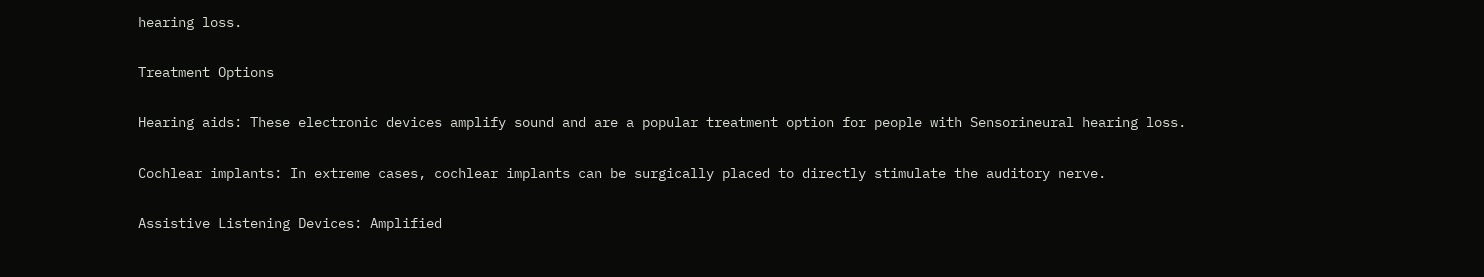hearing loss.

Treatment Options

Hearing aids: These electronic devices amplify sound and are a popular treatment option for people with Sensorineural hearing loss.

Cochlear implants: In extreme cases, cochlear implants can be surgically placed to directly stimulate the auditory nerve.

Assistive Listening Devices: Amplified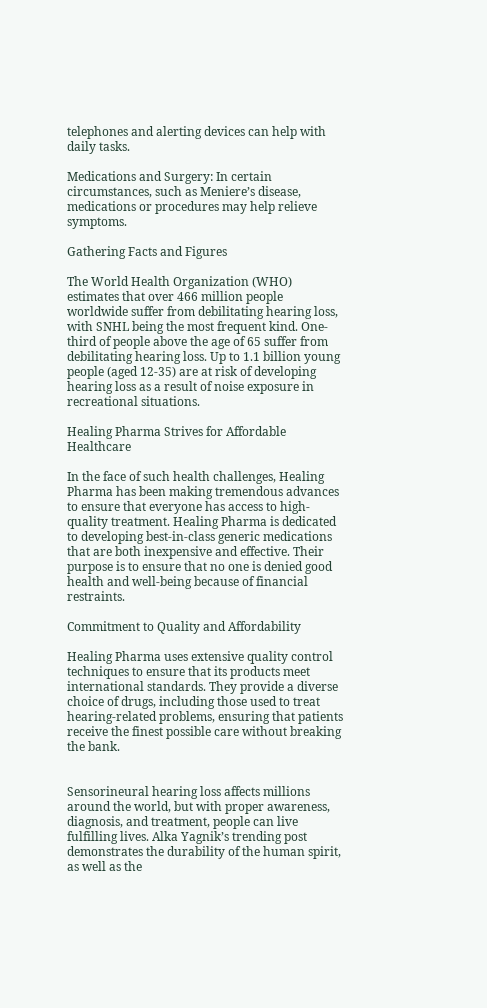telephones and alerting devices can help with daily tasks.

Medications and Surgery: In certain circumstances, such as Meniere’s disease, medications or procedures may help relieve symptoms.

Gathering Facts and Figures

The World Health Organization (WHO) estimates that over 466 million people worldwide suffer from debilitating hearing loss, with SNHL being the most frequent kind. One-third of people above the age of 65 suffer from debilitating hearing loss. Up to 1.1 billion young people (aged 12-35) are at risk of developing hearing loss as a result of noise exposure in recreational situations.

Healing Pharma Strives for Affordable Healthcare

In the face of such health challenges, Healing Pharma has been making tremendous advances to ensure that everyone has access to high-quality treatment. Healing Pharma is dedicated to developing best-in-class generic medications that are both inexpensive and effective. Their purpose is to ensure that no one is denied good health and well-being because of financial restraints.

Commitment to Quality and Affordability

Healing Pharma uses extensive quality control techniques to ensure that its products meet international standards. They provide a diverse choice of drugs, including those used to treat hearing-related problems, ensuring that patients receive the finest possible care without breaking the bank.


Sensorineural hearing loss affects millions around the world, but with proper awareness, diagnosis, and treatment, people can live fulfilling lives. Alka Yagnik’s trending post demonstrates the durability of the human spirit, as well as the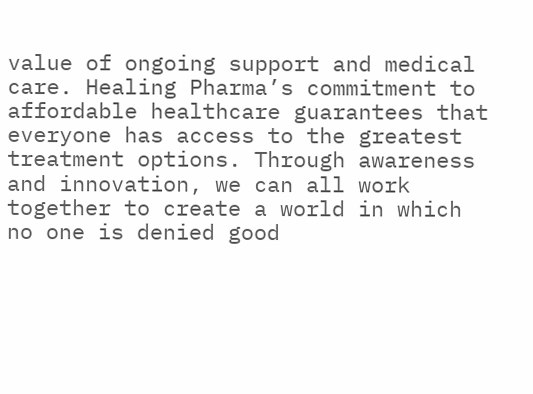value of ongoing support and medical care. Healing Pharma’s commitment to affordable healthcare guarantees that everyone has access to the greatest treatment options. Through awareness and innovation, we can all work together to create a world in which no one is denied good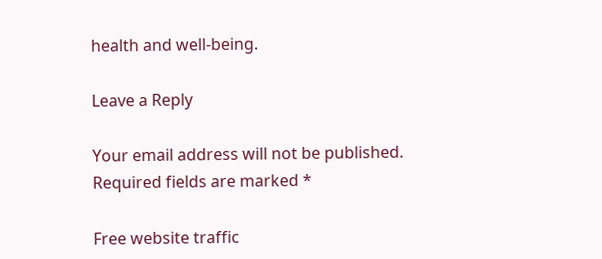health and well-being.

Leave a Reply

Your email address will not be published. Required fields are marked *

Free website traffic